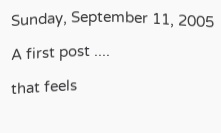Sunday, September 11, 2005

A first post ....

that feels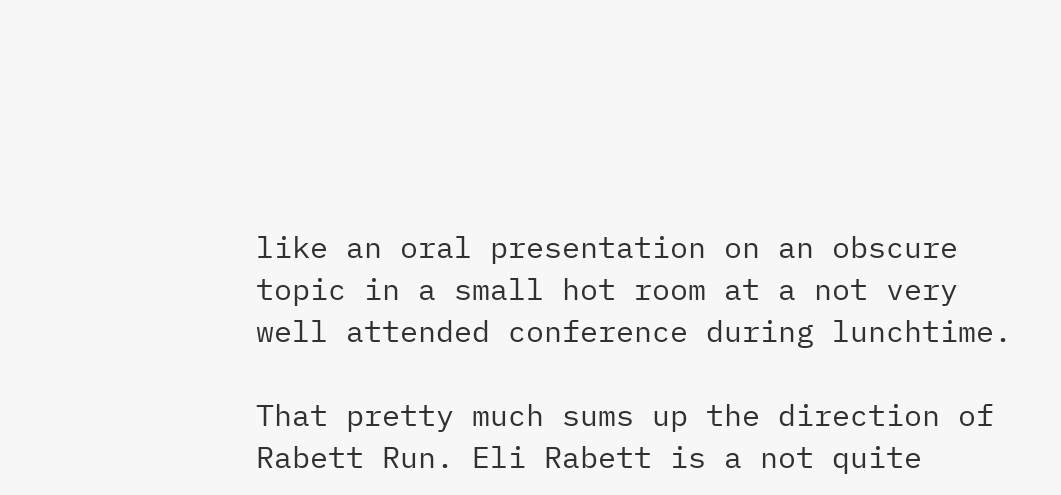like an oral presentation on an obscure topic in a small hot room at a not very well attended conference during lunchtime.

That pretty much sums up the direction of Rabett Run. Eli Rabett is a not quite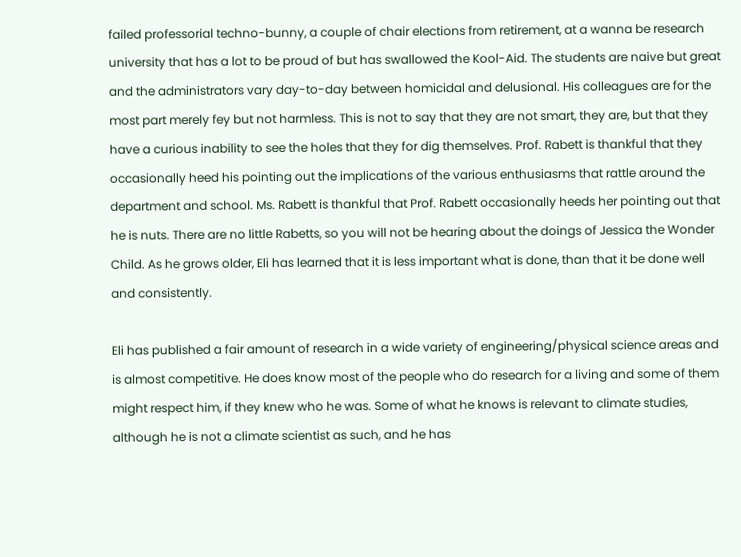failed professorial techno-bunny, a couple of chair elections from retirement, at a wanna be research university that has a lot to be proud of but has swallowed the Kool-Aid. The students are naive but great and the administrators vary day-to-day between homicidal and delusional. His colleagues are for the most part merely fey but not harmless. This is not to say that they are not smart, they are, but that they have a curious inability to see the holes that they for dig themselves. Prof. Rabett is thankful that they occasionally heed his pointing out the implications of the various enthusiasms that rattle around the department and school. Ms. Rabett is thankful that Prof. Rabett occasionally heeds her pointing out that he is nuts. There are no little Rabetts, so you will not be hearing about the doings of Jessica the Wonder Child. As he grows older, Eli has learned that it is less important what is done, than that it be done well and consistently.

Eli has published a fair amount of research in a wide variety of engineering/physical science areas and is almost competitive. He does know most of the people who do research for a living and some of them might respect him, if they knew who he was. Some of what he knows is relevant to climate studies, although he is not a climate scientist as such, and he has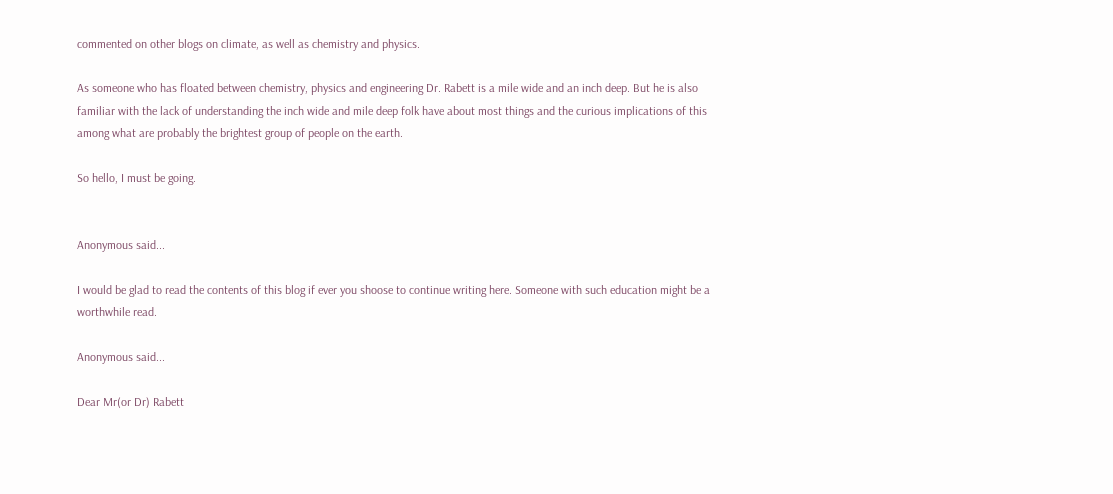commented on other blogs on climate, as well as chemistry and physics.

As someone who has floated between chemistry, physics and engineering Dr. Rabett is a mile wide and an inch deep. But he is also familiar with the lack of understanding the inch wide and mile deep folk have about most things and the curious implications of this among what are probably the brightest group of people on the earth.

So hello, I must be going.


Anonymous said...

I would be glad to read the contents of this blog if ever you shoose to continue writing here. Someone with such education might be a worthwhile read.

Anonymous said...

Dear Mr(or Dr) Rabett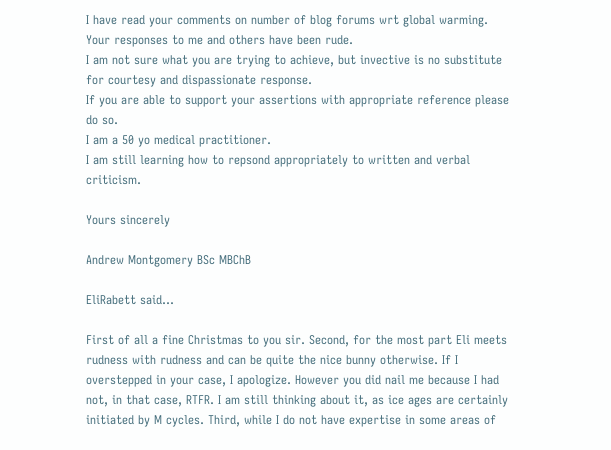I have read your comments on number of blog forums wrt global warming.
Your responses to me and others have been rude.
I am not sure what you are trying to achieve, but invective is no substitute for courtesy and dispassionate response.
If you are able to support your assertions with appropriate reference please do so.
I am a 50 yo medical practitioner.
I am still learning how to repsond appropriately to written and verbal criticism.

Yours sincerely

Andrew Montgomery BSc MBChB

EliRabett said...

First of all a fine Christmas to you sir. Second, for the most part Eli meets rudness with rudness and can be quite the nice bunny otherwise. If I overstepped in your case, I apologize. However you did nail me because I had not, in that case, RTFR. I am still thinking about it, as ice ages are certainly initiated by M cycles. Third, while I do not have expertise in some areas of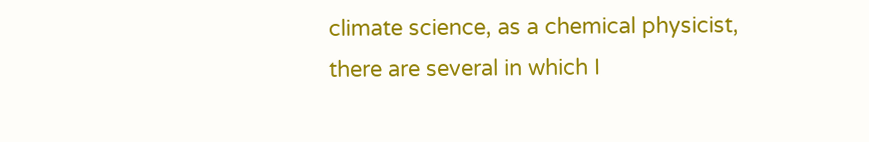climate science, as a chemical physicist, there are several in which I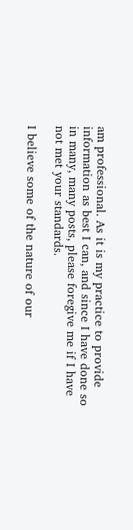am professional. As it is my practice to provide information as best I can, and since I have done so in many, many posts, please foregive me if I have not met your standards.

I believe some of the nature of our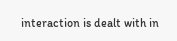interaction is dealt with in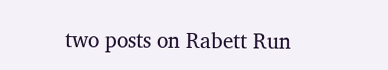two posts on Rabett Run